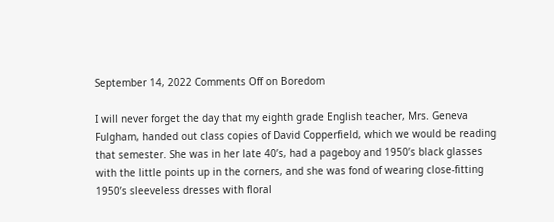September 14, 2022 Comments Off on Boredom

I will never forget the day that my eighth grade English teacher, Mrs. Geneva Fulgham, handed out class copies of David Copperfield, which we would be reading that semester. She was in her late 40’s, had a pageboy and 1950’s black glasses with the little points up in the corners, and she was fond of wearing close-fitting 1950’s sleeveless dresses with floral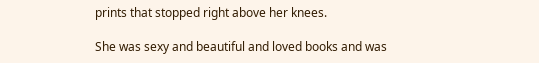prints that stopped right above her knees.

She was sexy and beautiful and loved books and was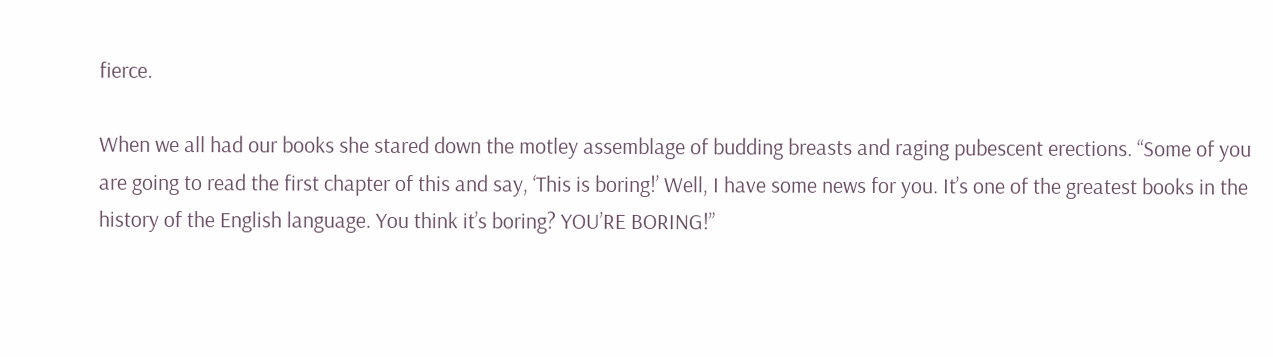fierce.

When we all had our books she stared down the motley assemblage of budding breasts and raging pubescent erections. “Some of you are going to read the first chapter of this and say, ‘This is boring!’ Well, I have some news for you. It’s one of the greatest books in the history of the English language. You think it’s boring? YOU’RE BORING!”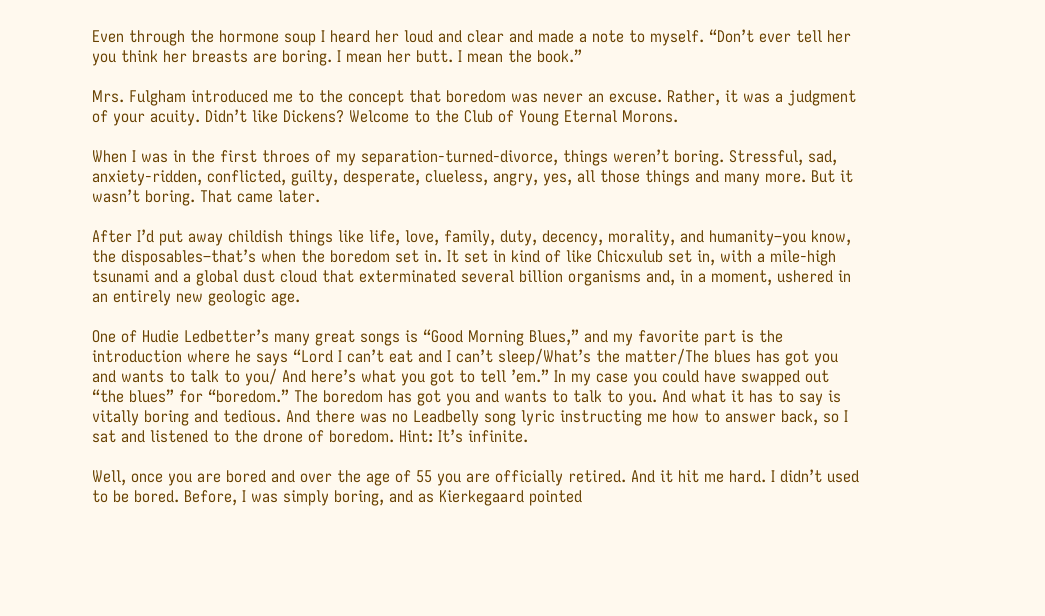Even through the hormone soup I heard her loud and clear and made a note to myself. “Don’t ever tell her you think her breasts are boring. I mean her butt. I mean the book.”

Mrs. Fulgham introduced me to the concept that boredom was never an excuse. Rather, it was a judgment of your acuity. Didn’t like Dickens? Welcome to the Club of Young Eternal Morons.

When I was in the first throes of my separation-turned-divorce, things weren’t boring. Stressful, sad, anxiety-ridden, conflicted, guilty, desperate, clueless, angry, yes, all those things and many more. But it wasn’t boring. That came later.

After I’d put away childish things like life, love, family, duty, decency, morality, and humanity–you know, the disposables–that’s when the boredom set in. It set in kind of like Chicxulub set in, with a mile-high tsunami and a global dust cloud that exterminated several billion organisms and, in a moment, ushered in an entirely new geologic age.

One of Hudie Ledbetter’s many great songs is “Good Morning Blues,” and my favorite part is the introduction where he says “Lord I can’t eat and I can’t sleep/What’s the matter/The blues has got you and wants to talk to you/ And here’s what you got to tell ’em.” In my case you could have swapped out “the blues” for “boredom.” The boredom has got you and wants to talk to you. And what it has to say is vitally boring and tedious. And there was no Leadbelly song lyric instructing me how to answer back, so I sat and listened to the drone of boredom. Hint: It’s infinite.

Well, once you are bored and over the age of 55 you are officially retired. And it hit me hard. I didn’t used to be bored. Before, I was simply boring, and as Kierkegaard pointed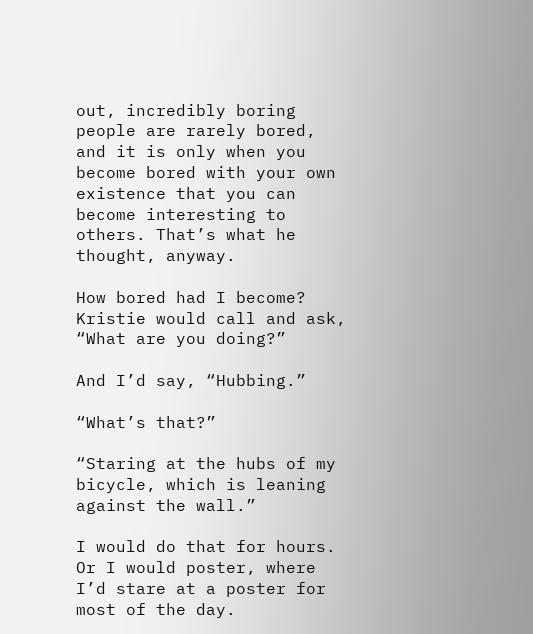out, incredibly boring people are rarely bored, and it is only when you become bored with your own existence that you can become interesting to others. That’s what he thought, anyway.

How bored had I become? Kristie would call and ask, “What are you doing?”

And I’d say, “Hubbing.”

“What’s that?”

“Staring at the hubs of my bicycle, which is leaning against the wall.”

I would do that for hours. Or I would poster, where I’d stare at a poster for most of the day.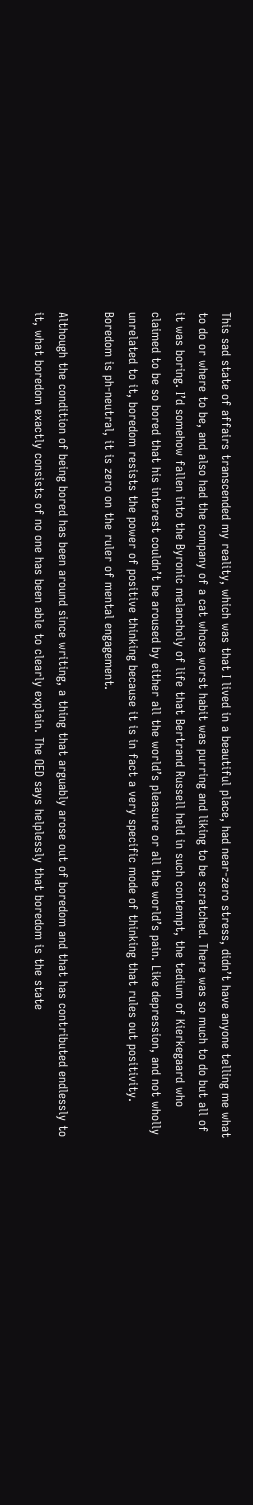This sad state of affairs transcended my reality, which was that I lived in a beautiful place, had near-zero stress, didn’t have anyone telling me what to do or where to be, and also had the company of a cat whose worst habit was purring and liking to be scratched. There was so much to do but all of it was boring. I’d somehow fallen into the Byronic melancholy of life that Bertrand Russell held in such contempt, the tedium of Kierkegaard who claimed to be so bored that his interest couldn’t be aroused by either all the world’s pleasure or all the world’s pain. Like depression, and not wholly unrelated to it, boredom resists the power of positive thinking because it is in fact a very specific mode of thinking that rules out positivity. Boredom is ph-neutral, it is zero on the ruler of mental engagement.

Although the condition of being bored has been around since writing, a thing that arguably arose out of boredom and that has contributed endlessly to it, what boredom exactly consists of no one has been able to clearly explain. The OED says helplessly that boredom is the state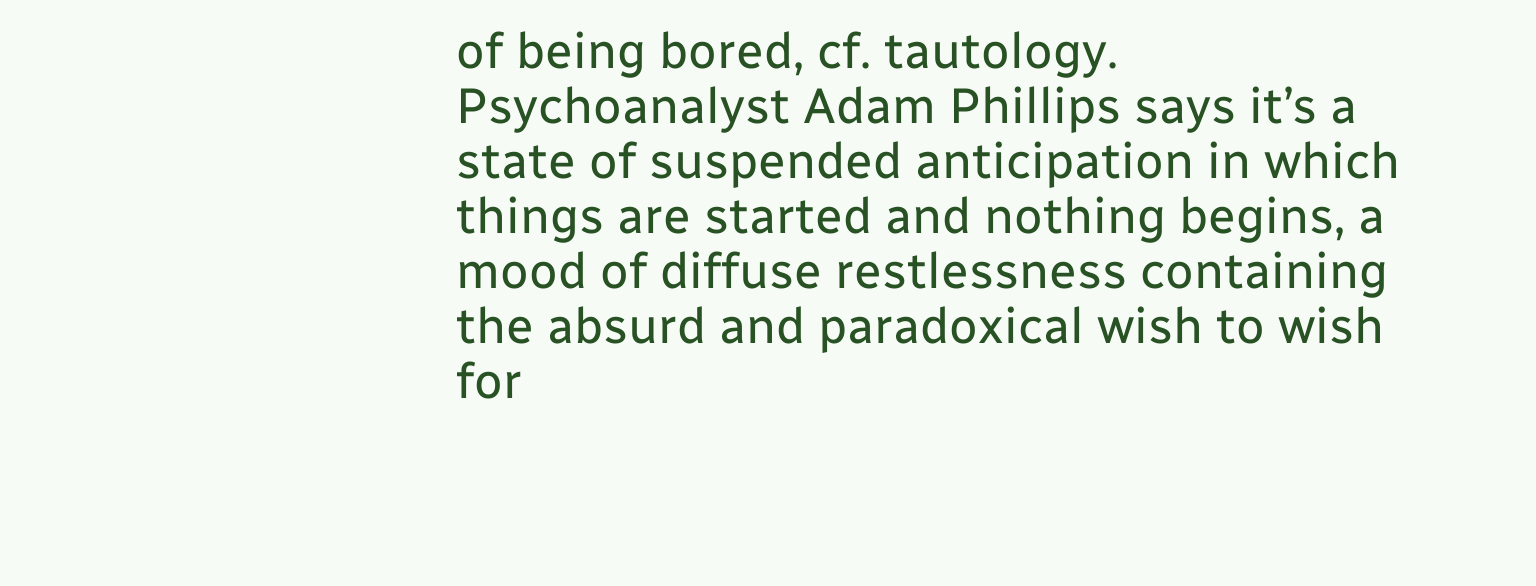of being bored, cf. tautology. Psychoanalyst Adam Phillips says it’s a state of suspended anticipation in which things are started and nothing begins, a mood of diffuse restlessness containing the absurd and paradoxical wish to wish for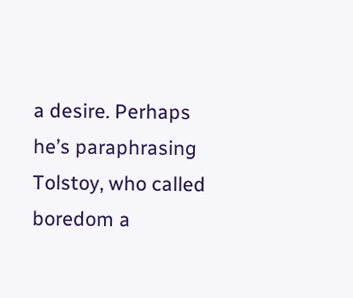a desire. Perhaps he’s paraphrasing Tolstoy, who called boredom a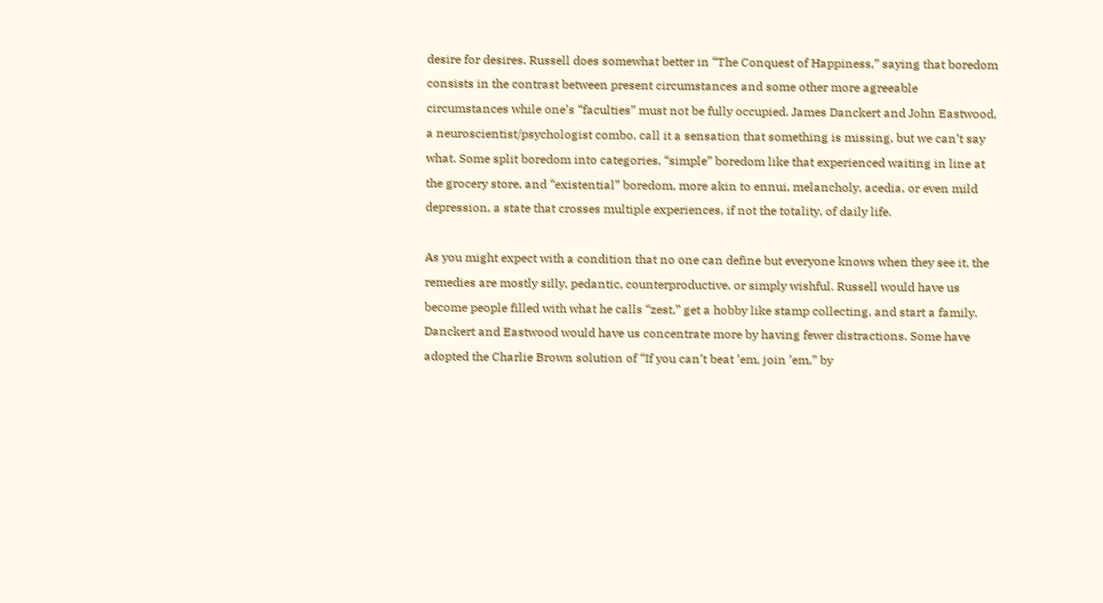desire for desires. Russell does somewhat better in “The Conquest of Happiness,” saying that boredom consists in the contrast between present circumstances and some other more agreeable circumstances while one’s “faculties” must not be fully occupied. James Danckert and John Eastwood, a neuroscientist/psychologist combo, call it a sensation that something is missing, but we can’t say what. Some split boredom into categories, “simple” boredom like that experienced waiting in line at the grocery store, and “existential” boredom, more akin to ennui, melancholy, acedia, or even mild depression, a state that crosses multiple experiences, if not the totality, of daily life.

As you might expect with a condition that no one can define but everyone knows when they see it, the remedies are mostly silly, pedantic, counterproductive, or simply wishful. Russell would have us become people filled with what he calls “zest,” get a hobby like stamp collecting, and start a family. Danckert and Eastwood would have us concentrate more by having fewer distractions. Some have adopted the Charlie Brown solution of “If you can’t beat ’em, join ’em,” by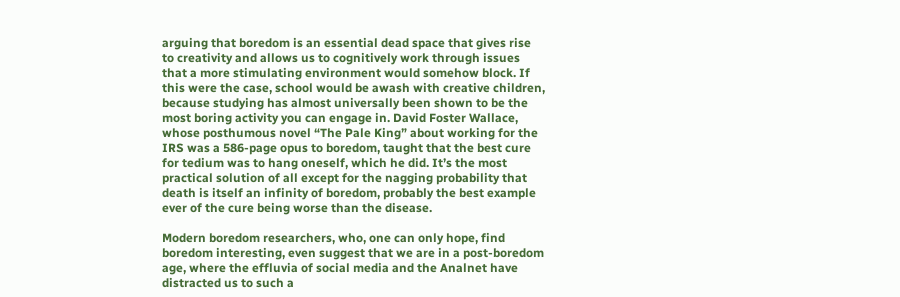arguing that boredom is an essential dead space that gives rise to creativity and allows us to cognitively work through issues that a more stimulating environment would somehow block. If this were the case, school would be awash with creative children, because studying has almost universally been shown to be the most boring activity you can engage in. David Foster Wallace, whose posthumous novel “The Pale King” about working for the IRS was a 586-page opus to boredom, taught that the best cure for tedium was to hang oneself, which he did. It’s the most practical solution of all except for the nagging probability that death is itself an infinity of boredom, probably the best example ever of the cure being worse than the disease.

Modern boredom researchers, who, one can only hope, find boredom interesting, even suggest that we are in a post-boredom age, where the effluvia of social media and the Analnet have distracted us to such a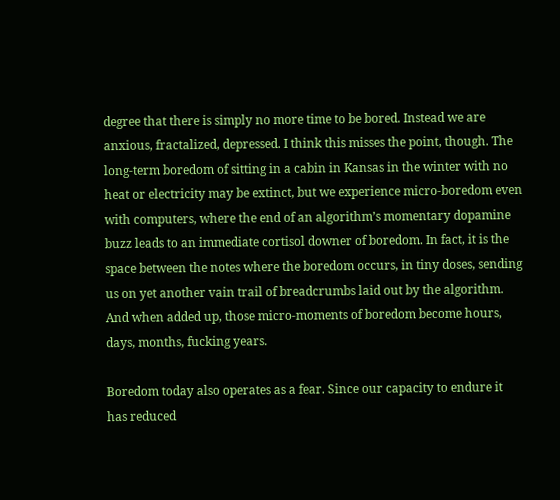degree that there is simply no more time to be bored. Instead we are anxious, fractalized, depressed. I think this misses the point, though. The long-term boredom of sitting in a cabin in Kansas in the winter with no heat or electricity may be extinct, but we experience micro-boredom even with computers, where the end of an algorithm’s momentary dopamine buzz leads to an immediate cortisol downer of boredom. In fact, it is the space between the notes where the boredom occurs, in tiny doses, sending us on yet another vain trail of breadcrumbs laid out by the algorithm. And when added up, those micro-moments of boredom become hours, days, months, fucking years.

Boredom today also operates as a fear. Since our capacity to endure it has reduced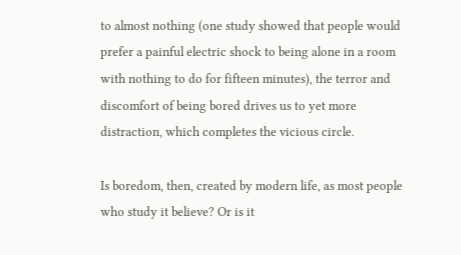to almost nothing (one study showed that people would prefer a painful electric shock to being alone in a room with nothing to do for fifteen minutes), the terror and discomfort of being bored drives us to yet more distraction, which completes the vicious circle.

Is boredom, then, created by modern life, as most people who study it believe? Or is it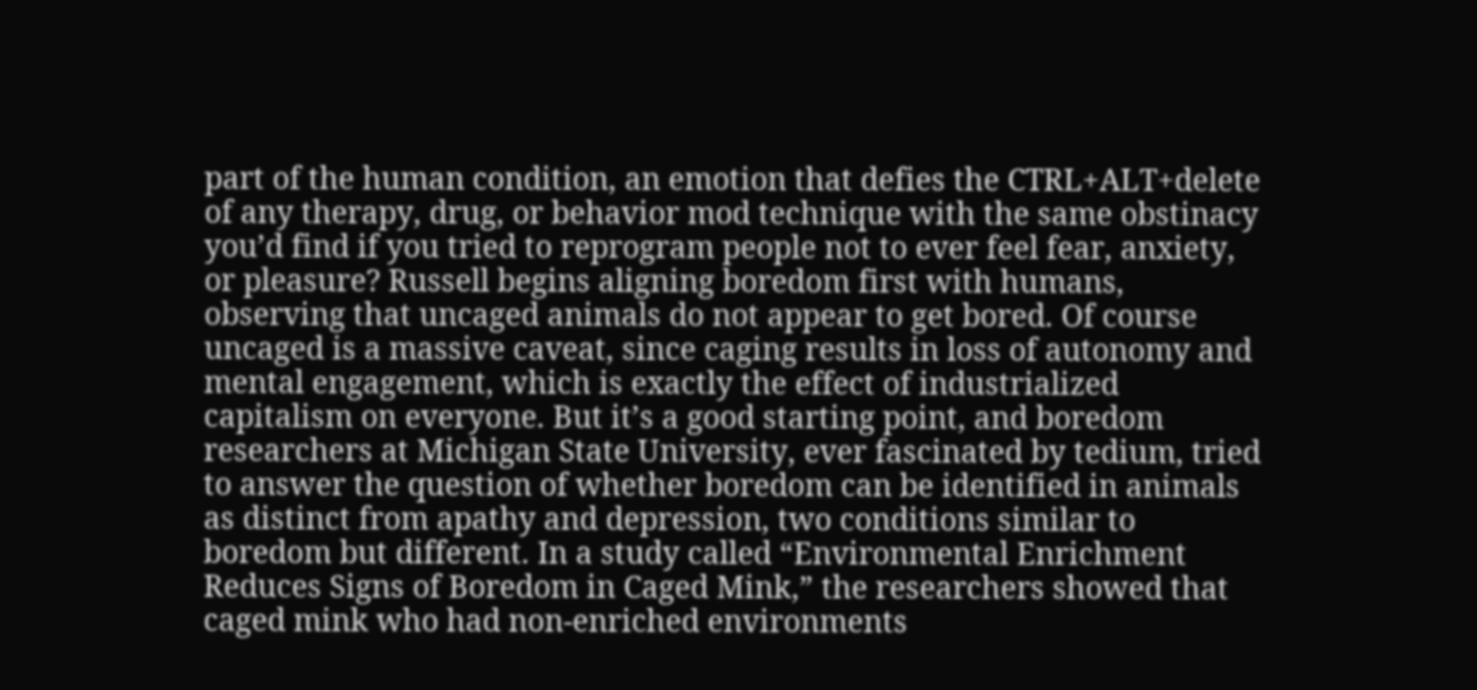part of the human condition, an emotion that defies the CTRL+ALT+delete of any therapy, drug, or behavior mod technique with the same obstinacy you’d find if you tried to reprogram people not to ever feel fear, anxiety, or pleasure? Russell begins aligning boredom first with humans, observing that uncaged animals do not appear to get bored. Of course uncaged is a massive caveat, since caging results in loss of autonomy and mental engagement, which is exactly the effect of industrialized capitalism on everyone. But it’s a good starting point, and boredom researchers at Michigan State University, ever fascinated by tedium, tried to answer the question of whether boredom can be identified in animals as distinct from apathy and depression, two conditions similar to boredom but different. In a study called “Environmental Enrichment Reduces Signs of Boredom in Caged Mink,” the researchers showed that caged mink who had non-enriched environments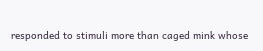responded to stimuli more than caged mink whose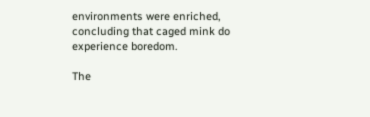environments were enriched, concluding that caged mink do experience boredom.

The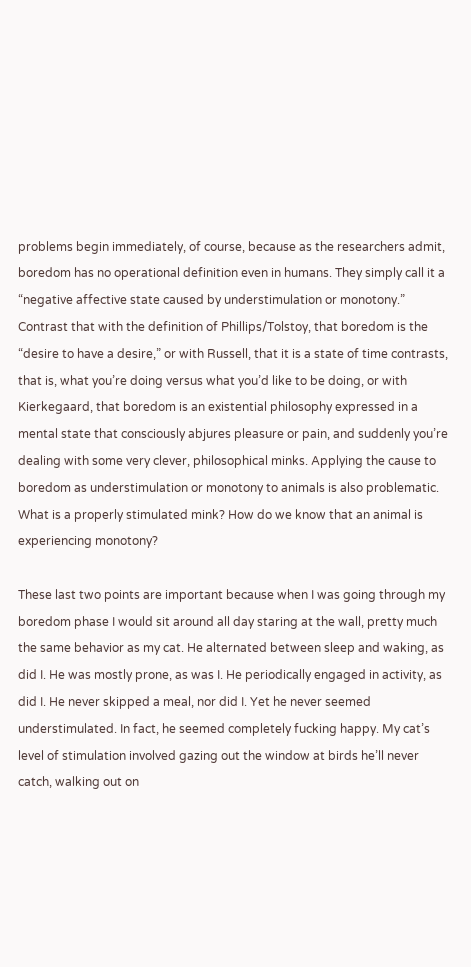problems begin immediately, of course, because as the researchers admit, boredom has no operational definition even in humans. They simply call it a “negative affective state caused by understimulation or monotony.” Contrast that with the definition of Phillips/Tolstoy, that boredom is the “desire to have a desire,” or with Russell, that it is a state of time contrasts, that is, what you’re doing versus what you’d like to be doing, or with Kierkegaard, that boredom is an existential philosophy expressed in a mental state that consciously abjures pleasure or pain, and suddenly you’re dealing with some very clever, philosophical minks. Applying the cause to boredom as understimulation or monotony to animals is also problematic. What is a properly stimulated mink? How do we know that an animal is experiencing monotony?

These last two points are important because when I was going through my boredom phase I would sit around all day staring at the wall, pretty much the same behavior as my cat. He alternated between sleep and waking, as did I. He was mostly prone, as was I. He periodically engaged in activity, as did I. He never skipped a meal, nor did I. Yet he never seemed understimulated. In fact, he seemed completely fucking happy. My cat’s level of stimulation involved gazing out the window at birds he’ll never catch, walking out on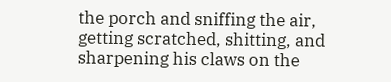the porch and sniffing the air, getting scratched, shitting, and sharpening his claws on the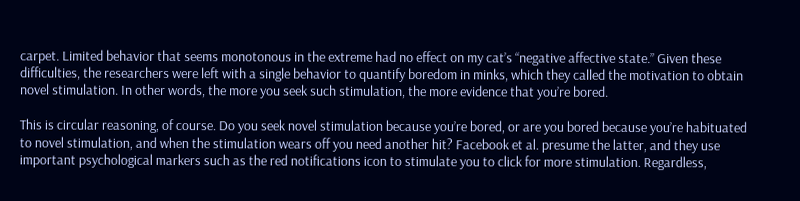carpet. Limited behavior that seems monotonous in the extreme had no effect on my cat’s “negative affective state.” Given these difficulties, the researchers were left with a single behavior to quantify boredom in minks, which they called the motivation to obtain novel stimulation. In other words, the more you seek such stimulation, the more evidence that you’re bored.

This is circular reasoning, of course. Do you seek novel stimulation because you’re bored, or are you bored because you’re habituated to novel stimulation, and when the stimulation wears off you need another hit? Facebook et al. presume the latter, and they use important psychological markers such as the red notifications icon to stimulate you to click for more stimulation. Regardless,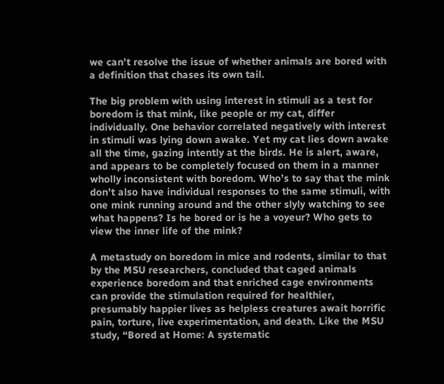we can’t resolve the issue of whether animals are bored with a definition that chases its own tail.

The big problem with using interest in stimuli as a test for boredom is that mink, like people or my cat, differ individually. One behavior correlated negatively with interest in stimuli was lying down awake. Yet my cat lies down awake all the time, gazing intently at the birds. He is alert, aware, and appears to be completely focused on them in a manner wholly inconsistent with boredom. Who’s to say that the mink don’t also have individual responses to the same stimuli, with one mink running around and the other slyly watching to see what happens? Is he bored or is he a voyeur? Who gets to view the inner life of the mink?

A metastudy on boredom in mice and rodents, similar to that by the MSU researchers, concluded that caged animals experience boredom and that enriched cage environments can provide the stimulation required for healthier, presumably happier lives as helpless creatures await horrific pain, torture, live experimentation, and death. Like the MSU study, “Bored at Home: A systematic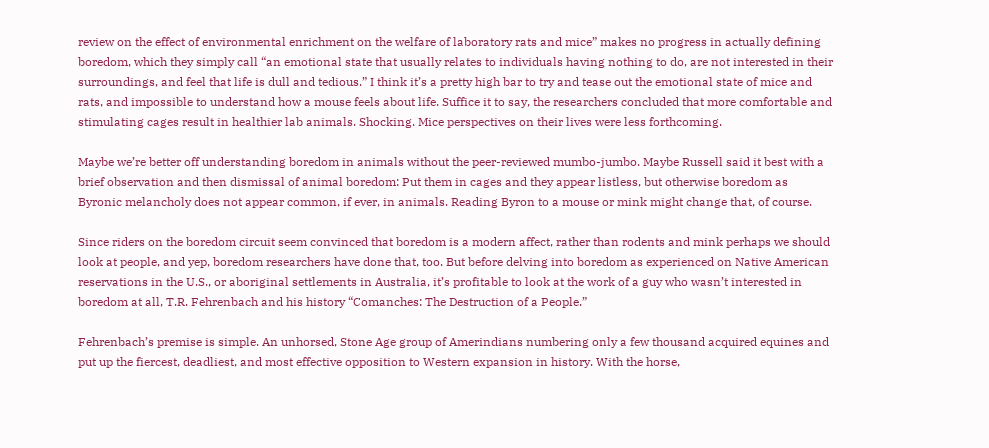review on the effect of environmental enrichment on the welfare of laboratory rats and mice” makes no progress in actually defining boredom, which they simply call “an emotional state that usually relates to individuals having nothing to do, are not interested in their surroundings, and feel that life is dull and tedious.” I think it’s a pretty high bar to try and tease out the emotional state of mice and rats, and impossible to understand how a mouse feels about life. Suffice it to say, the researchers concluded that more comfortable and stimulating cages result in healthier lab animals. Shocking. Mice perspectives on their lives were less forthcoming.

Maybe we’re better off understanding boredom in animals without the peer-reviewed mumbo-jumbo. Maybe Russell said it best with a brief observation and then dismissal of animal boredom: Put them in cages and they appear listless, but otherwise boredom as Byronic melancholy does not appear common, if ever, in animals. Reading Byron to a mouse or mink might change that, of course.

Since riders on the boredom circuit seem convinced that boredom is a modern affect, rather than rodents and mink perhaps we should look at people, and yep, boredom researchers have done that, too. But before delving into boredom as experienced on Native American reservations in the U.S., or aboriginal settlements in Australia, it’s profitable to look at the work of a guy who wasn’t interested in boredom at all, T.R. Fehrenbach and his history “Comanches: The Destruction of a People.”

Fehrenbach’s premise is simple. An unhorsed, Stone Age group of Amerindians numbering only a few thousand acquired equines and put up the fiercest, deadliest, and most effective opposition to Western expansion in history. With the horse,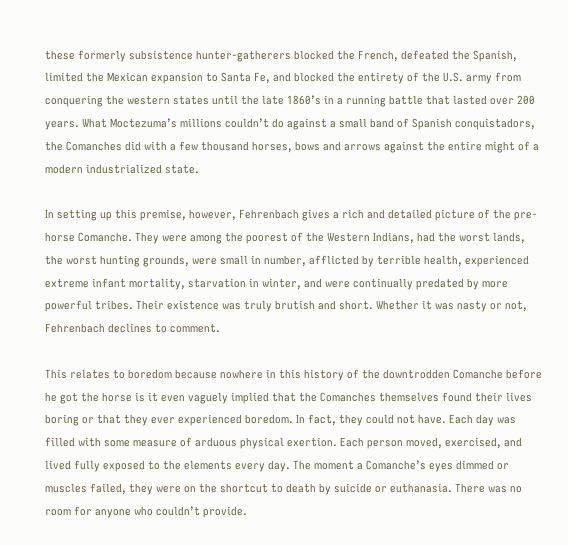these formerly subsistence hunter-gatherers blocked the French, defeated the Spanish, limited the Mexican expansion to Santa Fe, and blocked the entirety of the U.S. army from conquering the western states until the late 1860’s in a running battle that lasted over 200 years. What Moctezuma’s millions couldn’t do against a small band of Spanish conquistadors, the Comanches did with a few thousand horses, bows and arrows against the entire might of a modern industrialized state.

In setting up this premise, however, Fehrenbach gives a rich and detailed picture of the pre-horse Comanche. They were among the poorest of the Western Indians, had the worst lands, the worst hunting grounds, were small in number, afflicted by terrible health, experienced extreme infant mortality, starvation in winter, and were continually predated by more powerful tribes. Their existence was truly brutish and short. Whether it was nasty or not, Fehrenbach declines to comment.

This relates to boredom because nowhere in this history of the downtrodden Comanche before he got the horse is it even vaguely implied that the Comanches themselves found their lives boring or that they ever experienced boredom. In fact, they could not have. Each day was filled with some measure of arduous physical exertion. Each person moved, exercised, and lived fully exposed to the elements every day. The moment a Comanche’s eyes dimmed or muscles failed, they were on the shortcut to death by suicide or euthanasia. There was no room for anyone who couldn’t provide.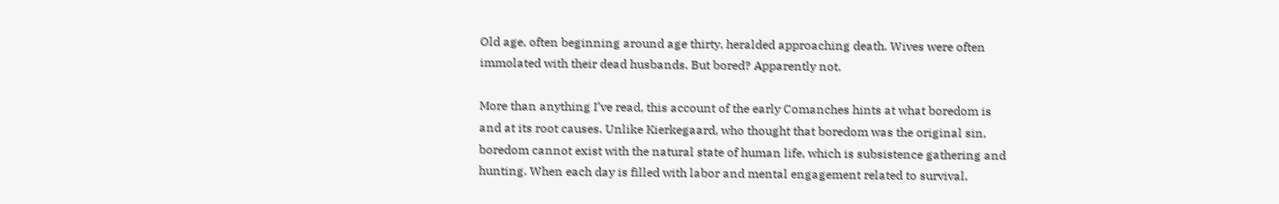Old age, often beginning around age thirty, heralded approaching death. Wives were often immolated with their dead husbands. But bored? Apparently not.

More than anything I’ve read, this account of the early Comanches hints at what boredom is and at its root causes. Unlike Kierkegaard, who thought that boredom was the original sin, boredom cannot exist with the natural state of human life, which is subsistence gathering and hunting. When each day is filled with labor and mental engagement related to survival,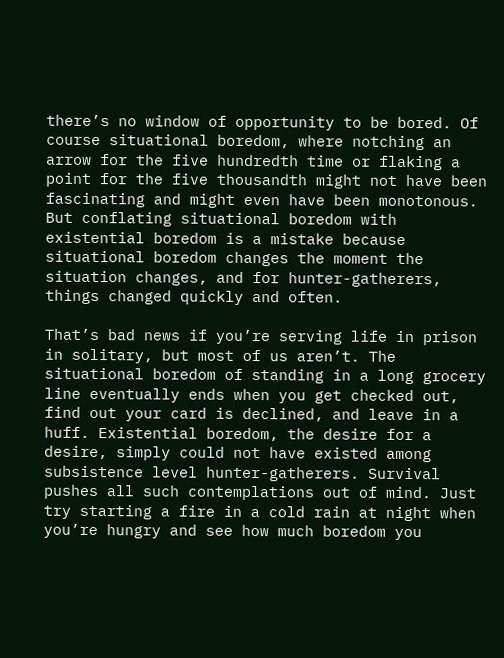there’s no window of opportunity to be bored. Of course situational boredom, where notching an arrow for the five hundredth time or flaking a point for the five thousandth might not have been fascinating and might even have been monotonous. But conflating situational boredom with existential boredom is a mistake because situational boredom changes the moment the situation changes, and for hunter-gatherers, things changed quickly and often.

That’s bad news if you’re serving life in prison in solitary, but most of us aren’t. The situational boredom of standing in a long grocery line eventually ends when you get checked out, find out your card is declined, and leave in a huff. Existential boredom, the desire for a desire, simply could not have existed among subsistence level hunter-gatherers. Survival pushes all such contemplations out of mind. Just try starting a fire in a cold rain at night when you’re hungry and see how much boredom you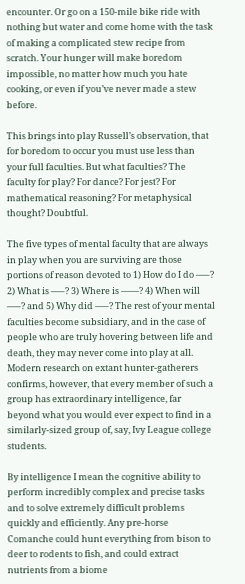encounter. Or go on a 150-mile bike ride with nothing but water and come home with the task of making a complicated stew recipe from scratch. Your hunger will make boredom impossible, no matter how much you hate cooking, or even if you’ve never made a stew before.

This brings into play Russell’s observation, that for boredom to occur you must use less than your full faculties. But what faculties? The faculty for play? For dance? For jest? For mathematical reasoning? For metaphysical thought? Doubtful.

The five types of mental faculty that are always in play when you are surviving are those portions of reason devoted to 1) How do I do —–? 2) What is —–? 3) Where is ——? 4) When will —–? and 5) Why did —–? The rest of your mental faculties become subsidiary, and in the case of people who are truly hovering between life and death, they may never come into play at all. Modern research on extant hunter-gatherers confirms, however, that every member of such a group has extraordinary intelligence, far beyond what you would ever expect to find in a similarly-sized group of, say, Ivy League college students.

By intelligence I mean the cognitive ability to perform incredibly complex and precise tasks and to solve extremely difficult problems quickly and efficiently. Any pre-horse Comanche could hunt everything from bison to deer to rodents to fish, and could extract nutrients from a biome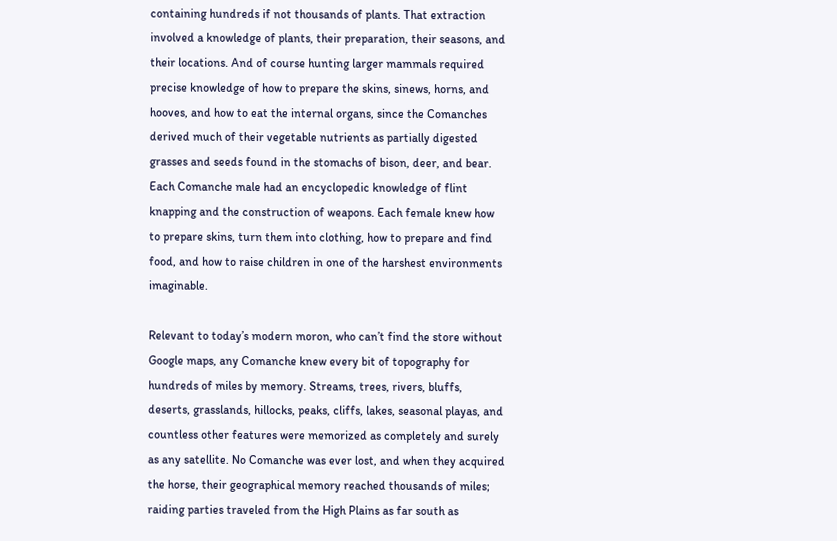containing hundreds if not thousands of plants. That extraction involved a knowledge of plants, their preparation, their seasons, and their locations. And of course hunting larger mammals required precise knowledge of how to prepare the skins, sinews, horns, and hooves, and how to eat the internal organs, since the Comanches derived much of their vegetable nutrients as partially digested grasses and seeds found in the stomachs of bison, deer, and bear. Each Comanche male had an encyclopedic knowledge of flint knapping and the construction of weapons. Each female knew how to prepare skins, turn them into clothing, how to prepare and find food, and how to raise children in one of the harshest environments imaginable.

Relevant to today’s modern moron, who can’t find the store without Google maps, any Comanche knew every bit of topography for hundreds of miles by memory. Streams, trees, rivers, bluffs, deserts, grasslands, hillocks, peaks, cliffs, lakes, seasonal playas, and countless other features were memorized as completely and surely as any satellite. No Comanche was ever lost, and when they acquired the horse, their geographical memory reached thousands of miles; raiding parties traveled from the High Plains as far south as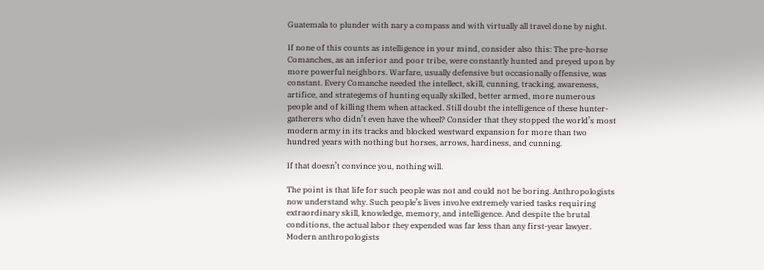Guatemala to plunder with nary a compass and with virtually all travel done by night.

If none of this counts as intelligence in your mind, consider also this: The pre-horse Comanches, as an inferior and poor tribe, were constantly hunted and preyed upon by more powerful neighbors. Warfare, usually defensive but occasionally offensive, was constant. Every Comanche needed the intellect, skill, cunning, tracking, awareness, artifice, and strategems of hunting equally skilled, better armed, more numerous people and of killing them when attacked. Still doubt the intelligence of these hunter-gatherers who didn’t even have the wheel? Consider that they stopped the world’s most modern army in its tracks and blocked westward expansion for more than two hundred years with nothing but horses, arrows, hardiness, and cunning.

If that doesn’t convince you, nothing will.

The point is that life for such people was not and could not be boring. Anthropologists now understand why. Such people’s lives involve extremely varied tasks requiring extraordinary skill, knowledge, memory, and intelligence. And despite the brutal conditions, the actual labor they expended was far less than any first-year lawyer. Modern anthropologists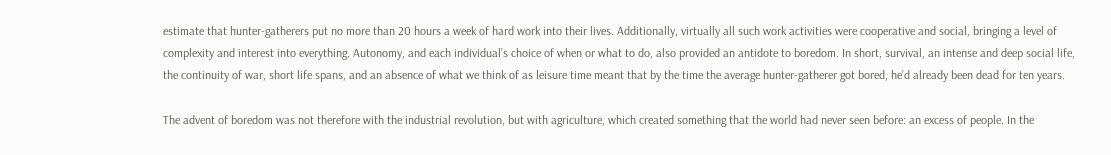estimate that hunter-gatherers put no more than 20 hours a week of hard work into their lives. Additionally, virtually all such work activities were cooperative and social, bringing a level of complexity and interest into everything. Autonomy, and each individual’s choice of when or what to do, also provided an antidote to boredom. In short, survival, an intense and deep social life, the continuity of war, short life spans, and an absence of what we think of as leisure time meant that by the time the average hunter-gatherer got bored, he’d already been dead for ten years.

The advent of boredom was not therefore with the industrial revolution, but with agriculture, which created something that the world had never seen before: an excess of people. In the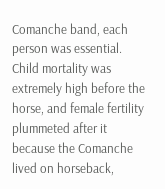Comanche band, each person was essential. Child mortality was extremely high before the horse, and female fertility plummeted after it because the Comanche lived on horseback,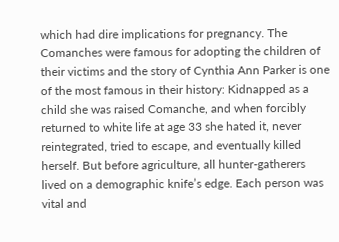which had dire implications for pregnancy. The Comanches were famous for adopting the children of their victims and the story of Cynthia Ann Parker is one of the most famous in their history: Kidnapped as a child she was raised Comanche, and when forcibly returned to white life at age 33 she hated it, never reintegrated, tried to escape, and eventually killed herself. But before agriculture, all hunter-gatherers lived on a demographic knife’s edge. Each person was vital and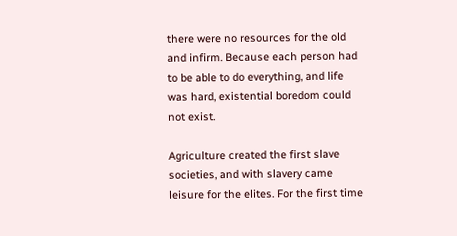there were no resources for the old and infirm. Because each person had to be able to do everything, and life was hard, existential boredom could not exist.

Agriculture created the first slave societies, and with slavery came leisure for the elites. For the first time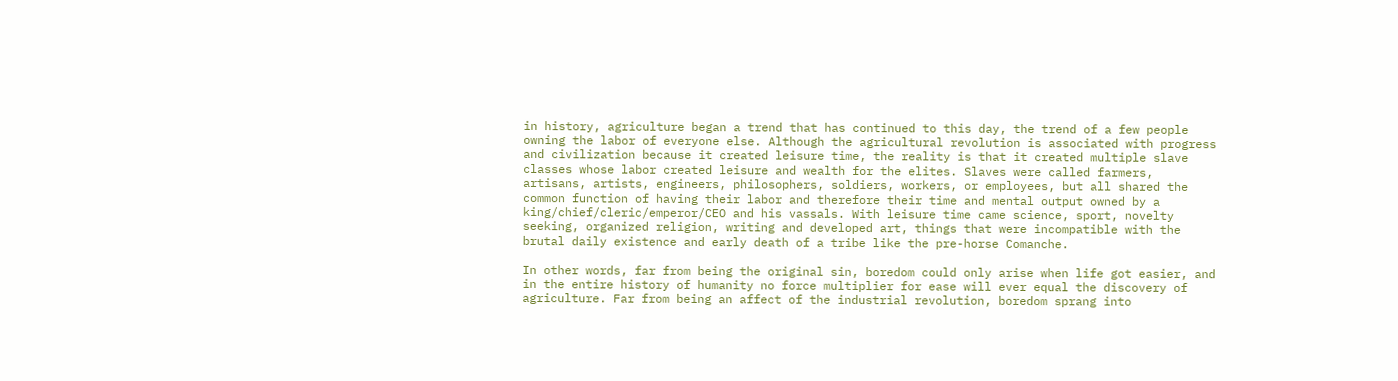in history, agriculture began a trend that has continued to this day, the trend of a few people owning the labor of everyone else. Although the agricultural revolution is associated with progress and civilization because it created leisure time, the reality is that it created multiple slave classes whose labor created leisure and wealth for the elites. Slaves were called farmers, artisans, artists, engineers, philosophers, soldiers, workers, or employees, but all shared the common function of having their labor and therefore their time and mental output owned by a king/chief/cleric/emperor/CEO and his vassals. With leisure time came science, sport, novelty seeking, organized religion, writing and developed art, things that were incompatible with the brutal daily existence and early death of a tribe like the pre-horse Comanche.

In other words, far from being the original sin, boredom could only arise when life got easier, and in the entire history of humanity no force multiplier for ease will ever equal the discovery of agriculture. Far from being an affect of the industrial revolution, boredom sprang into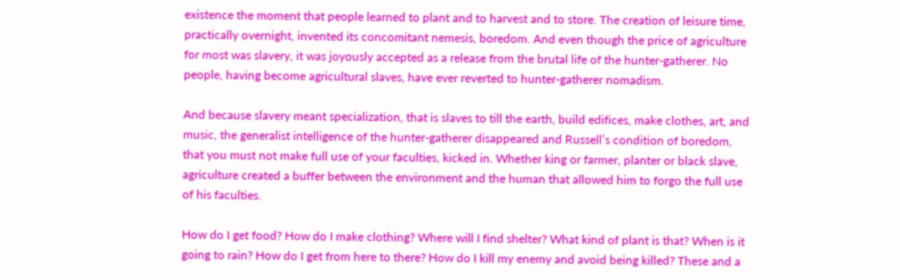existence the moment that people learned to plant and to harvest and to store. The creation of leisure time, practically overnight, invented its concomitant nemesis, boredom. And even though the price of agriculture for most was slavery, it was joyously accepted as a release from the brutal life of the hunter-gatherer. No people, having become agricultural slaves, have ever reverted to hunter-gatherer nomadism.

And because slavery meant specialization, that is slaves to till the earth, build edifices, make clothes, art, and music, the generalist intelligence of the hunter-gatherer disappeared and Russell’s condition of boredom, that you must not make full use of your faculties, kicked in. Whether king or farmer, planter or black slave, agriculture created a buffer between the environment and the human that allowed him to forgo the full use of his faculties.

How do I get food? How do I make clothing? Where will I find shelter? What kind of plant is that? When is it going to rain? How do I get from here to there? How do I kill my enemy and avoid being killed? These and a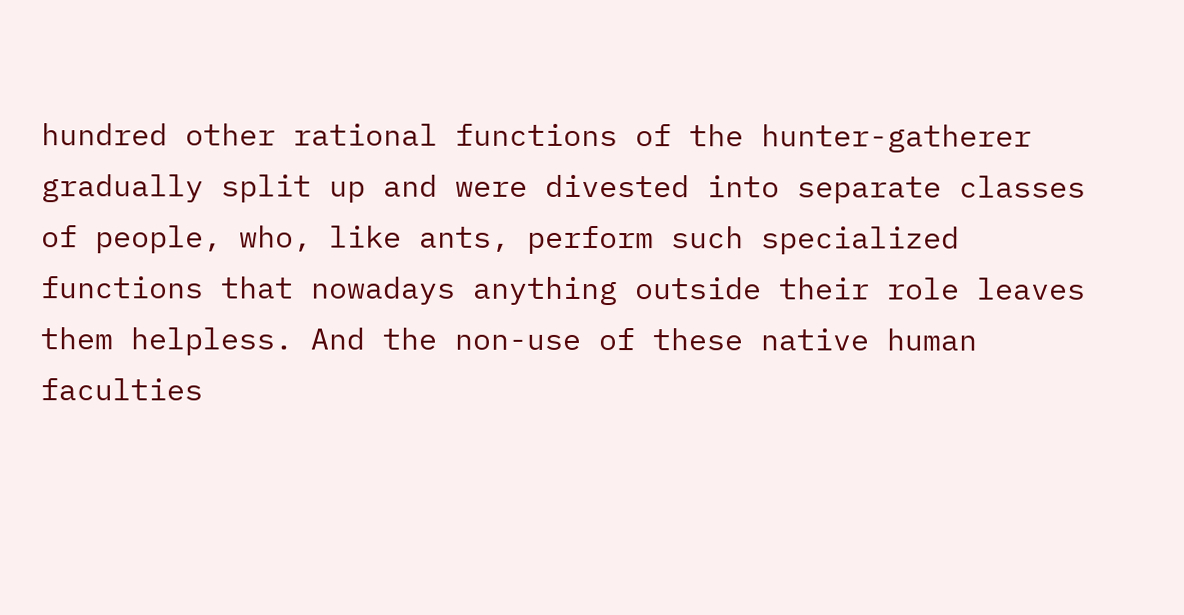hundred other rational functions of the hunter-gatherer gradually split up and were divested into separate classes of people, who, like ants, perform such specialized functions that nowadays anything outside their role leaves them helpless. And the non-use of these native human faculties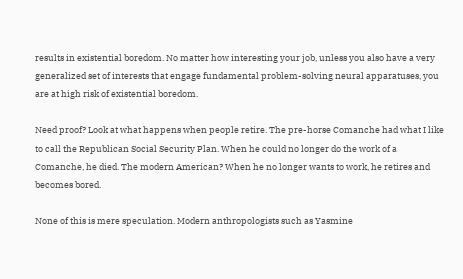results in existential boredom. No matter how interesting your job, unless you also have a very generalized set of interests that engage fundamental problem-solving neural apparatuses, you are at high risk of existential boredom.

Need proof? Look at what happens when people retire. The pre-horse Comanche had what I like to call the Republican Social Security Plan. When he could no longer do the work of a Comanche, he died. The modern American? When he no longer wants to work, he retires and becomes bored.

None of this is mere speculation. Modern anthropologists such as Yasmine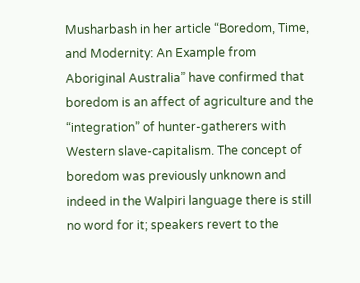Musharbash in her article “Boredom, Time, and Modernity: An Example from Aboriginal Australia” have confirmed that boredom is an affect of agriculture and the “integration” of hunter-gatherers with Western slave-capitalism. The concept of boredom was previously unknown and indeed in the Walpiri language there is still no word for it; speakers revert to the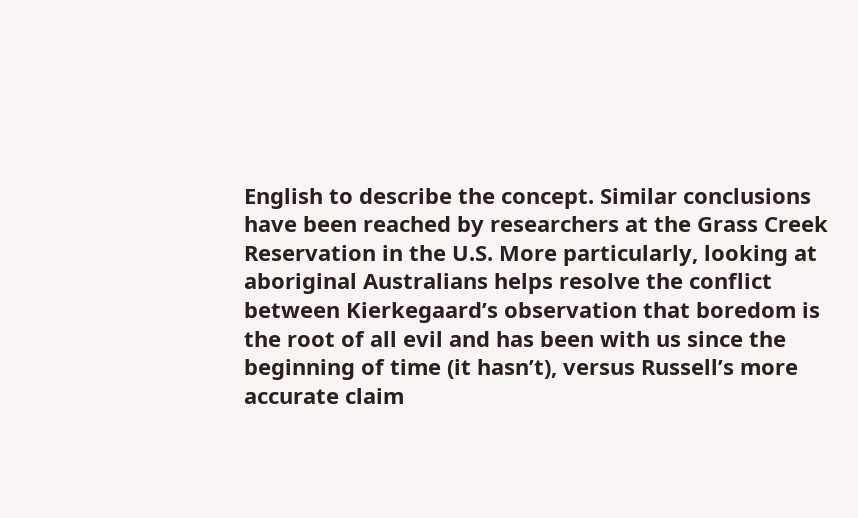English to describe the concept. Similar conclusions have been reached by researchers at the Grass Creek Reservation in the U.S. More particularly, looking at aboriginal Australians helps resolve the conflict between Kierkegaard’s observation that boredom is the root of all evil and has been with us since the beginning of time (it hasn’t), versus Russell’s more accurate claim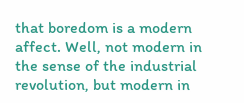that boredom is a modern affect. Well, not modern in the sense of the industrial revolution, but modern in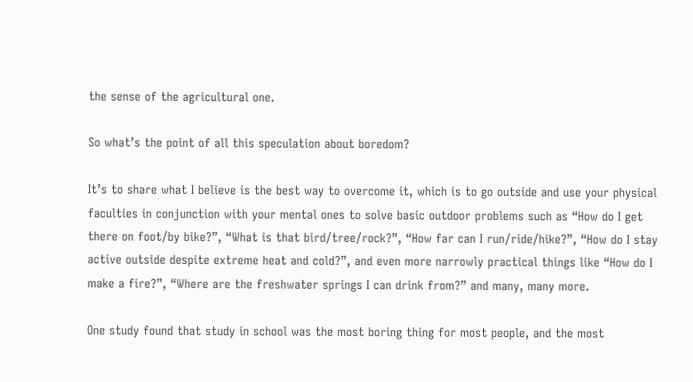the sense of the agricultural one.

So what’s the point of all this speculation about boredom?

It’s to share what I believe is the best way to overcome it, which is to go outside and use your physical faculties in conjunction with your mental ones to solve basic outdoor problems such as “How do I get there on foot/by bike?”, “What is that bird/tree/rock?”, “How far can I run/ride/hike?”, “How do I stay active outside despite extreme heat and cold?”, and even more narrowly practical things like “How do I make a fire?”, “Where are the freshwater springs I can drink from?” and many, many more.

One study found that study in school was the most boring thing for most people, and the most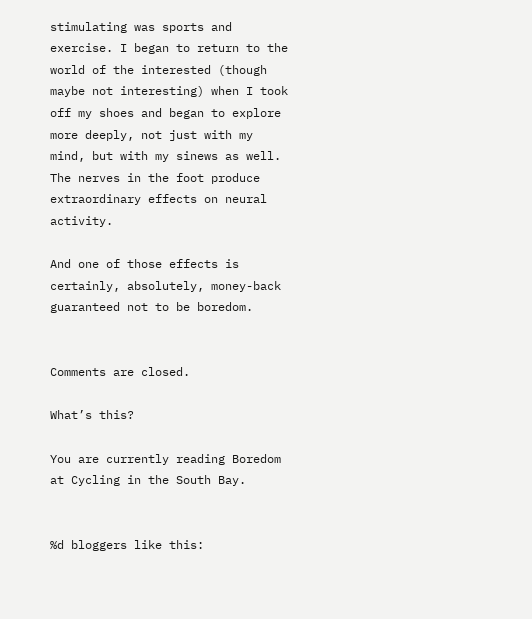stimulating was sports and exercise. I began to return to the world of the interested (though maybe not interesting) when I took off my shoes and began to explore more deeply, not just with my mind, but with my sinews as well. The nerves in the foot produce extraordinary effects on neural activity.

And one of those effects is certainly, absolutely, money-back guaranteed not to be boredom.


Comments are closed.

What’s this?

You are currently reading Boredom at Cycling in the South Bay.


%d bloggers like this: